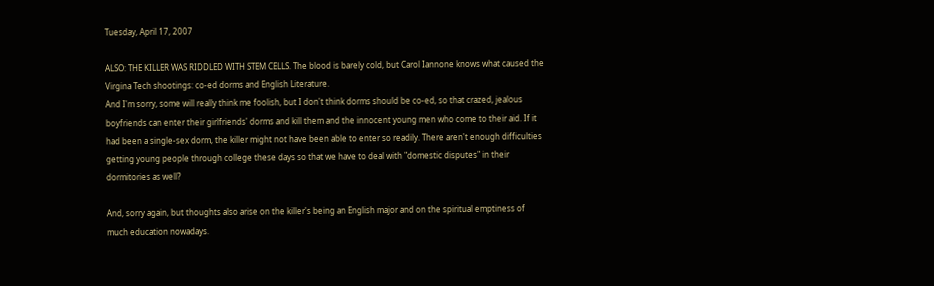Tuesday, April 17, 2007

ALSO: THE KILLER WAS RIDDLED WITH STEM CELLS. The blood is barely cold, but Carol Iannone knows what caused the Virgina Tech shootings: co-ed dorms and English Literature.
And I'm sorry, some will really think me foolish, but I don't think dorms should be co-ed, so that crazed, jealous boyfriends can enter their girlfriends' dorms and kill them and the innocent young men who come to their aid. If it had been a single-sex dorm, the killer might not have been able to enter so readily. There aren't enough difficulties getting young people through college these days so that we have to deal with "domestic disputes" in their dormitories as well?

And, sorry again, but thoughts also arise on the killer's being an English major and on the spiritual emptiness of much education nowadays.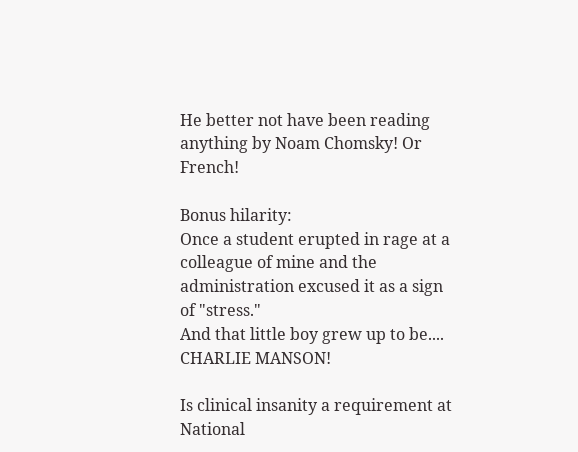He better not have been reading anything by Noam Chomsky! Or French!

Bonus hilarity:
Once a student erupted in rage at a colleague of mine and the administration excused it as a sign of "stress."
And that little boy grew up to be.... CHARLIE MANSON!

Is clinical insanity a requirement at National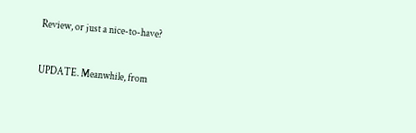Review, or just a nice-to-have?

UPDATE. Meanwhile, from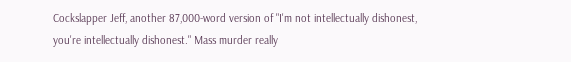Cockslapper Jeff, another 87,000-word version of "I'm not intellectually dishonest, you're intellectually dishonest." Mass murder really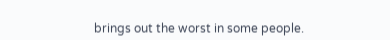brings out the worst in some people.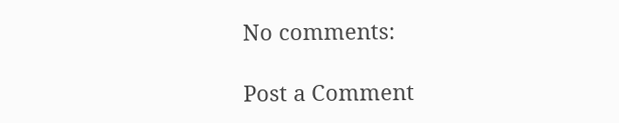No comments:

Post a Comment